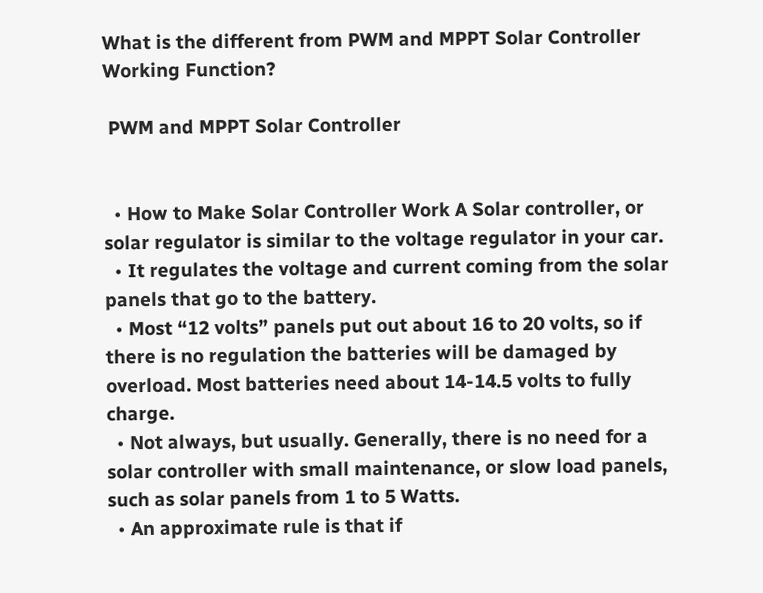What is the different from PWM and MPPT Solar Controller Working Function?

 PWM and MPPT Solar Controller


  • How to Make Solar Controller Work A Solar controller, or solar regulator is similar to the voltage regulator in your car.
  • It regulates the voltage and current coming from the solar panels that go to the battery.
  • Most “12 volts” panels put out about 16 to 20 volts, so if there is no regulation the batteries will be damaged by overload. Most batteries need about 14-14.5 volts to fully charge.
  • Not always, but usually. Generally, there is no need for a solar controller with small maintenance, or slow load panels, such as solar panels from 1 to 5 Watts.
  • An approximate rule is that if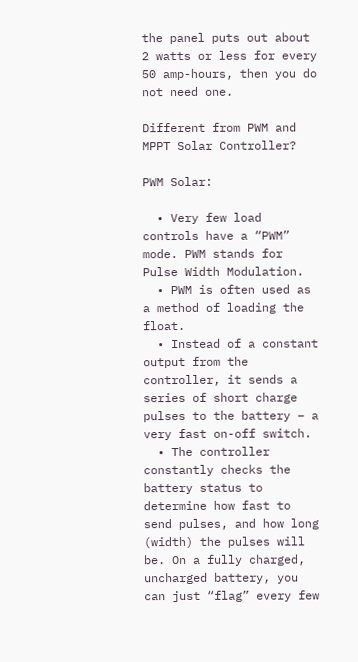the panel puts out about 2 watts or less for every 50 amp-hours, then you do not need one.

Different from PWM and MPPT Solar Controller?

PWM Solar:

  • Very few load controls have a “PWM” mode. PWM stands for Pulse Width Modulation.
  • PWM is often used as a method of loading the float.
  • Instead of a constant output from the controller, it sends a series of short charge pulses to the battery – a very fast on-off switch.
  • The controller constantly checks the battery status to determine how fast to send pulses, and how long (width) the pulses will be. On a fully charged, uncharged battery, you can just “flag” every few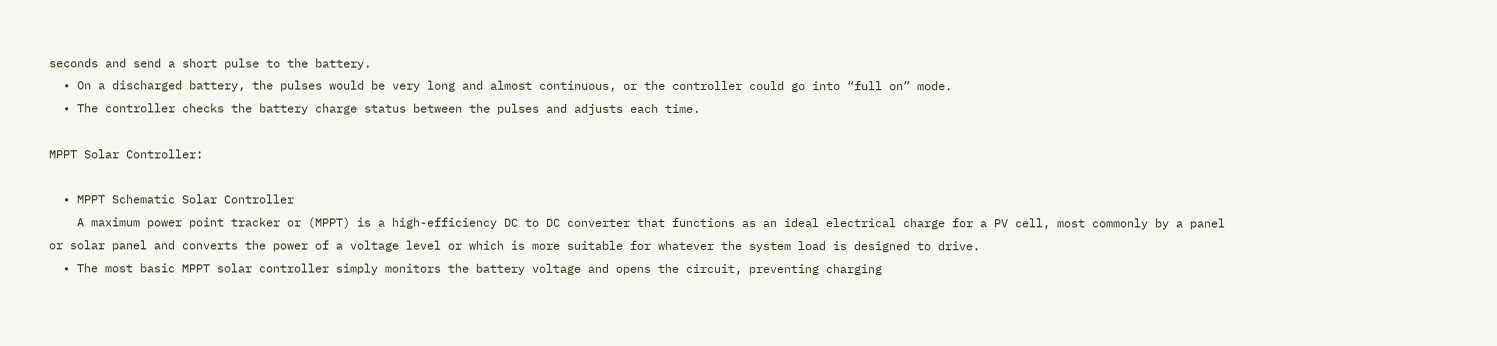seconds and send a short pulse to the battery.
  • On a discharged battery, the pulses would be very long and almost continuous, or the controller could go into “full on” mode.
  • The controller checks the battery charge status between the pulses and adjusts each time.

MPPT Solar Controller:

  • MPPT Schematic Solar Controller
    A maximum power point tracker or (MPPT) is a high-efficiency DC to DC converter that functions as an ideal electrical charge for a PV cell, most commonly by a panel or solar panel and converts the power of a voltage level or which is more suitable for whatever the system load is designed to drive.
  • The most basic MPPT solar controller simply monitors the battery voltage and opens the circuit, preventing charging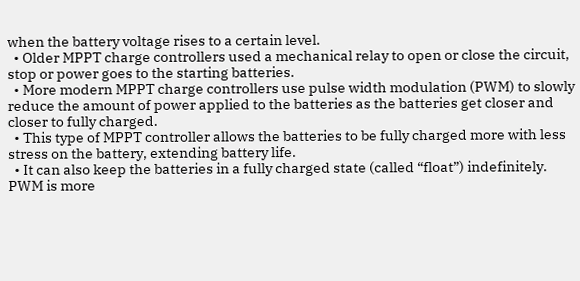when the battery voltage rises to a certain level.
  • Older MPPT charge controllers used a mechanical relay to open or close the circuit, stop or power goes to the starting batteries.
  • More modern MPPT charge controllers use pulse width modulation (PWM) to slowly reduce the amount of power applied to the batteries as the batteries get closer and closer to fully charged.
  • This type of MPPT controller allows the batteries to be fully charged more with less stress on the battery, extending battery life.
  • It can also keep the batteries in a fully charged state (called “float”) indefinitely. PWM is more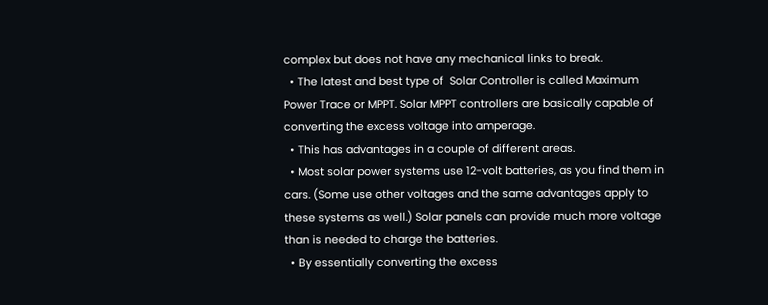complex but does not have any mechanical links to break.
  • The latest and best type of  Solar Controller is called Maximum Power Trace or MPPT. Solar MPPT controllers are basically capable of converting the excess voltage into amperage.
  • This has advantages in a couple of different areas.
  • Most solar power systems use 12-volt batteries, as you find them in cars. (Some use other voltages and the same advantages apply to these systems as well.) Solar panels can provide much more voltage than is needed to charge the batteries.
  • By essentially converting the excess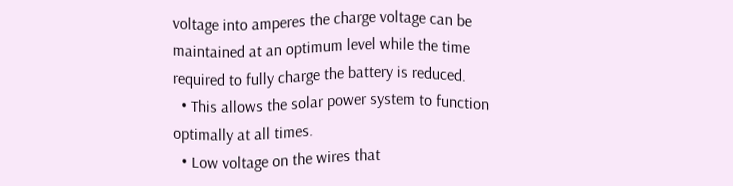voltage into amperes the charge voltage can be maintained at an optimum level while the time required to fully charge the battery is reduced.
  • This allows the solar power system to function optimally at all times.
  • Low voltage on the wires that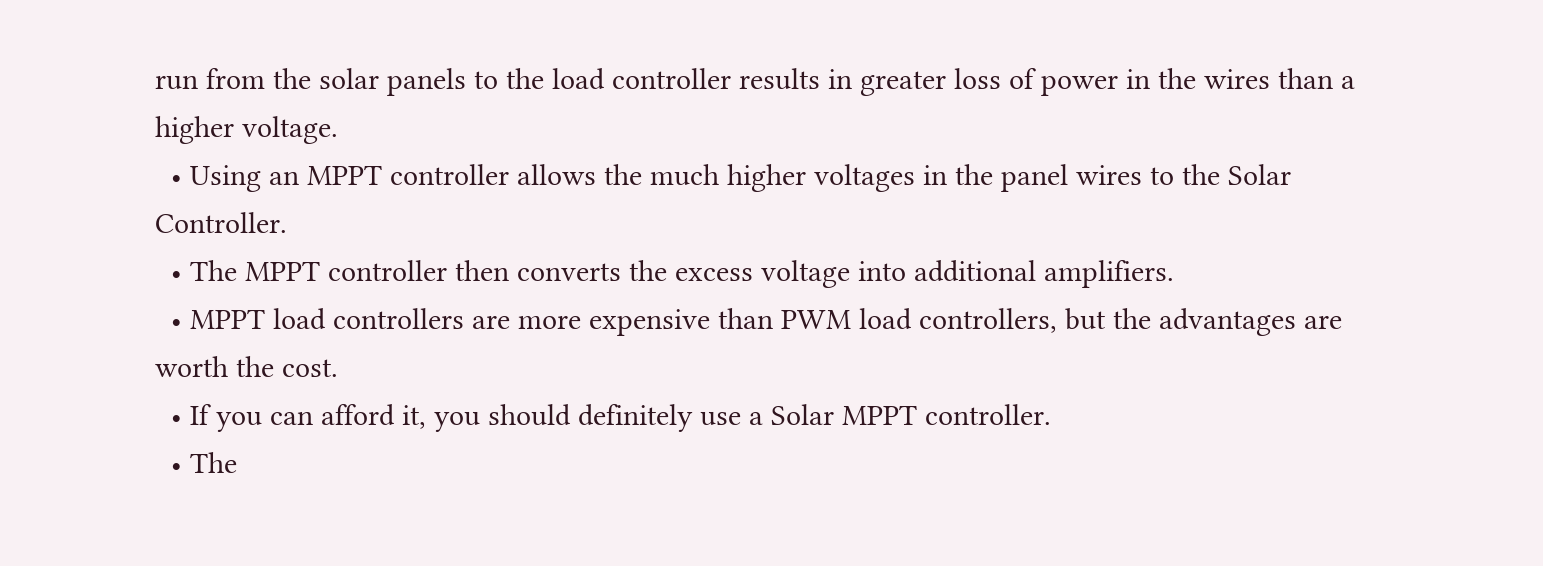run from the solar panels to the load controller results in greater loss of power in the wires than a higher voltage.
  • Using an MPPT controller allows the much higher voltages in the panel wires to the Solar Controller.
  • The MPPT controller then converts the excess voltage into additional amplifiers.
  • MPPT load controllers are more expensive than PWM load controllers, but the advantages are worth the cost.
  • If you can afford it, you should definitely use a Solar MPPT controller.
  • The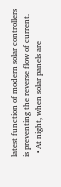latest function of modern solar controllers is preventing the reverse flow of current.
  • At night, when solar panels are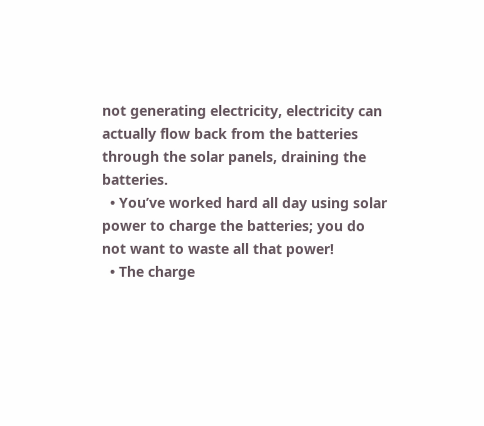not generating electricity, electricity can actually flow back from the batteries through the solar panels, draining the batteries.
  • You’ve worked hard all day using solar power to charge the batteries; you do not want to waste all that power!
  • The charge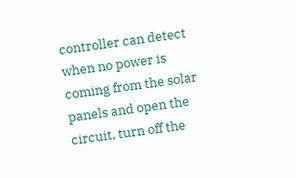controller can detect when no power is coming from the solar panels and open the circuit, turn off the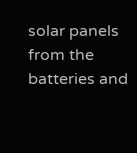solar panels from the batteries and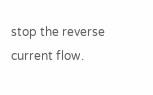stop the reverse current flow.